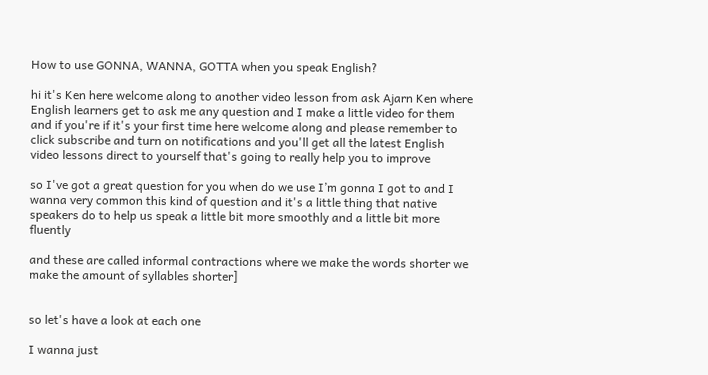How to use GONNA, WANNA, GOTTA when you speak English?

hi it's Ken here welcome along to another video lesson from ask Ajarn Ken where English learners get to ask me any question and I make a little video for them and if you're if it's your first time here welcome along and please remember to click subscribe and turn on notifications and you'll get all the latest English video lessons direct to yourself that's going to really help you to improve

so I've got a great question for you when do we use I’m gonna I got to and I wanna very common this kind of question and it's a little thing that native speakers do to help us speak a little bit more smoothly and a little bit more fluently

and these are called informal contractions where we make the words shorter we make the amount of syllables shorter]


so let's have a look at each one

I wanna just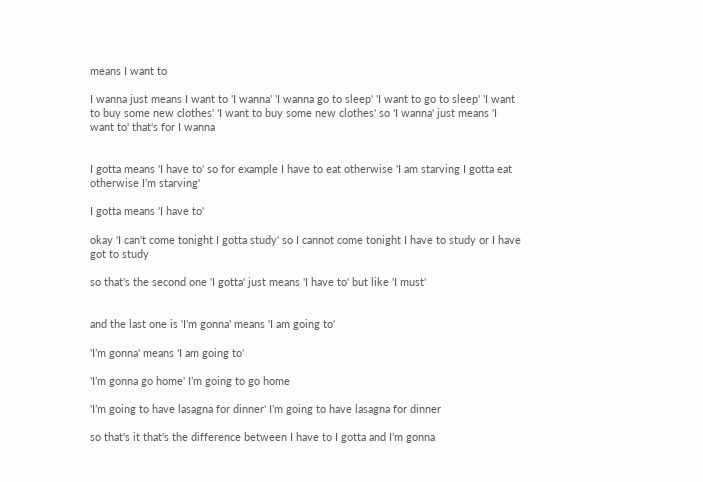means I want to

I wanna just means I want to 'I wanna' 'I wanna go to sleep' 'I want to go to sleep' 'I want to buy some new clothes' 'I want to buy some new clothes' so 'I wanna' just means 'I want to' that's for I wanna


I gotta means 'I have to' so for example I have to eat otherwise 'I am starving I gotta eat otherwise I’m starving'

I gotta means 'I have to'

okay 'I can't come tonight I gotta study' so I cannot come tonight I have to study or I have got to study

so that's the second one 'I gotta' just means 'I have to' but like 'I must'


and the last one is 'I’m gonna' means 'I am going to'

'I’m gonna' means 'I am going to'

'I’m gonna go home' I’m going to go home

'I’m going to have lasagna for dinner' I’m going to have lasagna for dinner

so that's it that's the difference between I have to I gotta and I’m gonna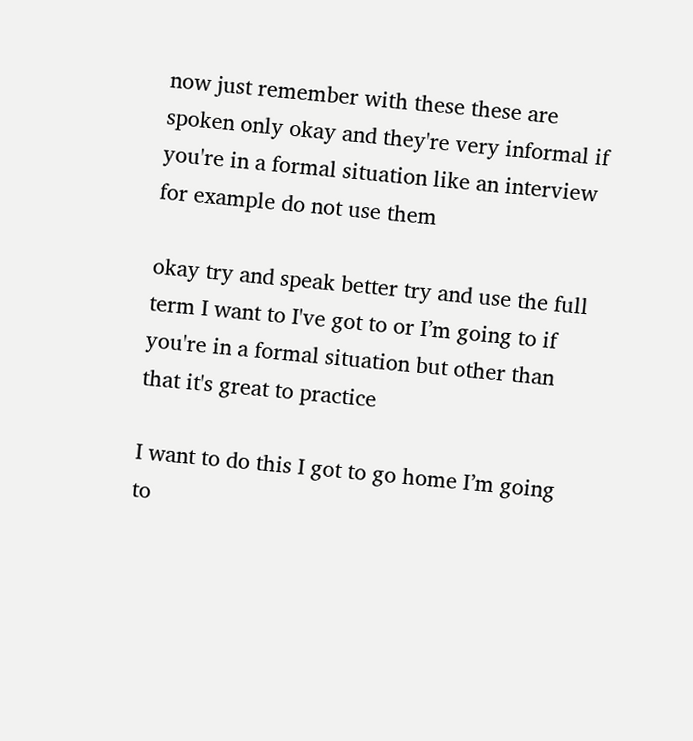now just remember with these these are spoken only okay and they're very informal if you're in a formal situation like an interview for example do not use them

okay try and speak better try and use the full term I want to I've got to or I’m going to if you're in a formal situation but other than that it's great to practice

I want to do this I got to go home I’m going to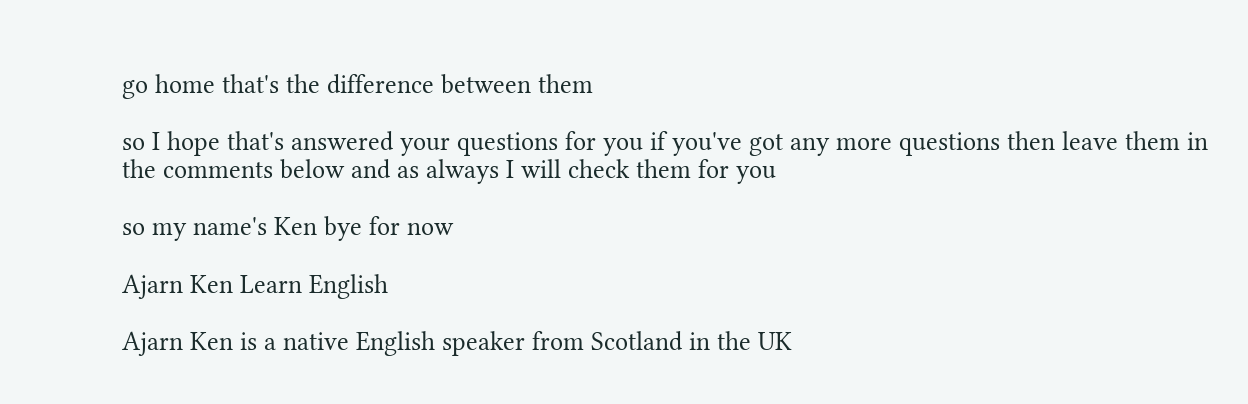go home that's the difference between them

so I hope that's answered your questions for you if you've got any more questions then leave them in the comments below and as always I will check them for you

so my name's Ken bye for now

Ajarn Ken Learn English

Ajarn Ken is a native English speaker from Scotland in the UK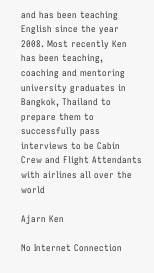and has been teaching English since the year 2008. Most recently Ken has been teaching, coaching and mentoring university graduates in Bangkok, Thailand to prepare them to successfully pass interviews to be Cabin Crew and Flight Attendants with airlines all over the world

Ajarn Ken

No Internet Connection